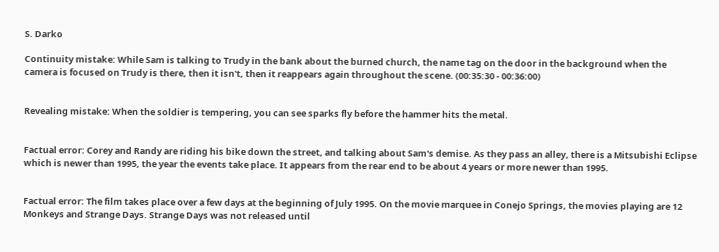S. Darko

Continuity mistake: While Sam is talking to Trudy in the bank about the burned church, the name tag on the door in the background when the camera is focused on Trudy is there, then it isn't, then it reappears again throughout the scene. (00:35:30 - 00:36:00)


Revealing mistake: When the soldier is tempering, you can see sparks fly before the hammer hits the metal.


Factual error: Corey and Randy are riding his bike down the street, and talking about Sam's demise. As they pass an alley, there is a Mitsubishi Eclipse which is newer than 1995, the year the events take place. It appears from the rear end to be about 4 years or more newer than 1995.


Factual error: The film takes place over a few days at the beginning of July 1995. On the movie marquee in Conejo Springs, the movies playing are 12 Monkeys and Strange Days. Strange Days was not released until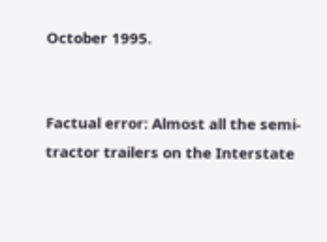October 1995.


Factual error: Almost all the semi-tractor trailers on the Interstate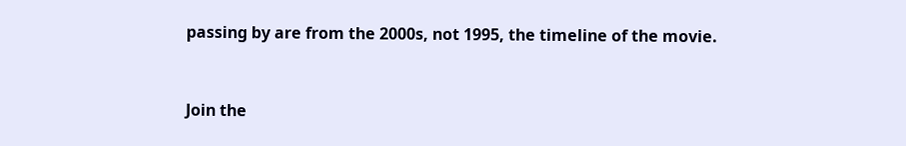passing by are from the 2000s, not 1995, the timeline of the movie.


Join the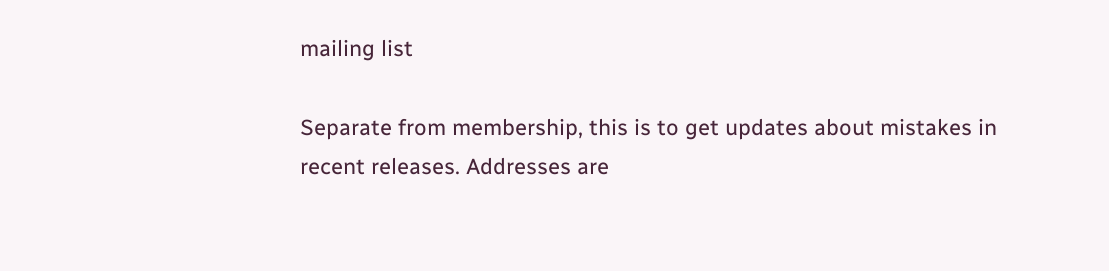mailing list

Separate from membership, this is to get updates about mistakes in recent releases. Addresses are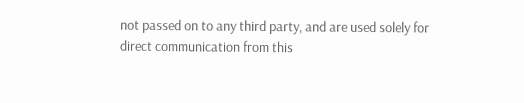not passed on to any third party, and are used solely for direct communication from this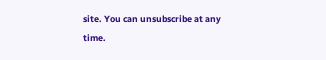site. You can unsubscribe at any time.